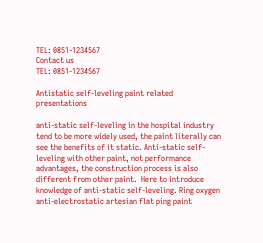TEL: 0851-1234567
Contact us
TEL: 0851-1234567

Antistatic self-leveling paint related presentations

anti-static self-leveling in the hospital industry tend to be more widely used, the paint literally can see the benefits of it static. Anti-static self-leveling with other paint, not performance advantages, the construction process is also different from other paint.  Here to introduce knowledge of anti-static self-leveling. Ring oxygen anti-electrostatic artesian flat ping paint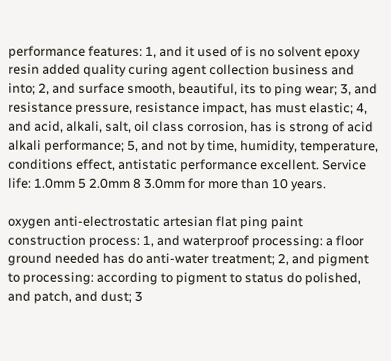performance features: 1, and it used of is no solvent epoxy resin added quality curing agent collection business and into; 2, and surface smooth, beautiful, its to ping wear; 3, and resistance pressure, resistance impact, has must elastic; 4, and acid, alkali, salt, oil class corrosion, has is strong of acid alkali performance; 5, and not by time, humidity, temperature, conditions effect, antistatic performance excellent. Service life: 1.0mm 5 2.0mm 8 3.0mm for more than 10 years.

oxygen anti-electrostatic artesian flat ping paint construction process: 1, and waterproof processing: a floor ground needed has do anti-water treatment; 2, and pigment to processing: according to pigment to status do polished, and patch, and dust; 3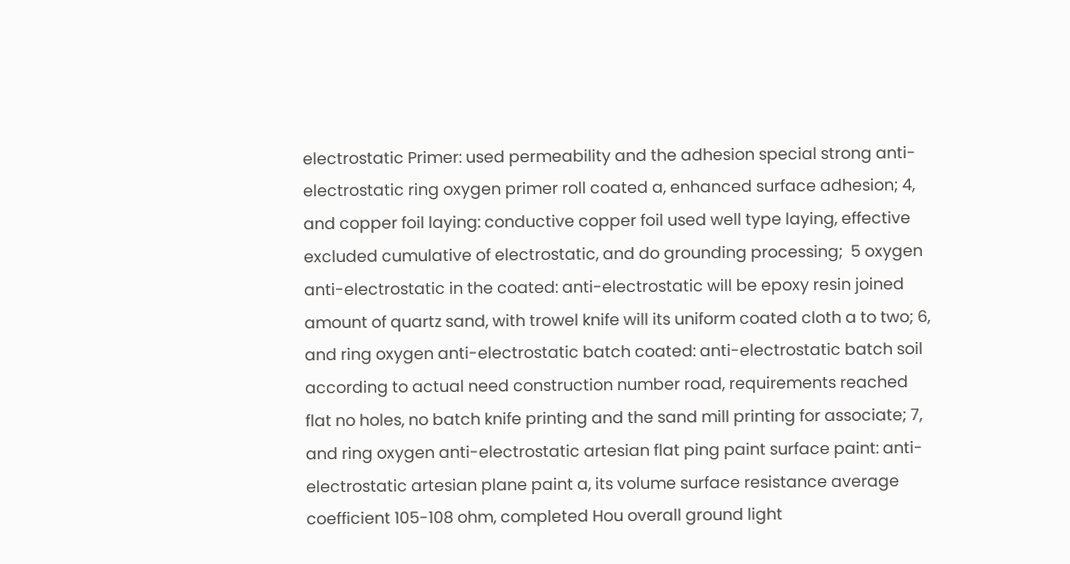electrostatic Primer: used permeability and the adhesion special strong anti-electrostatic ring oxygen primer roll coated a, enhanced surface adhesion; 4, and copper foil laying: conductive copper foil used well type laying, effective excluded cumulative of electrostatic, and do grounding processing;  5 oxygen anti-electrostatic in the coated: anti-electrostatic will be epoxy resin joined amount of quartz sand, with trowel knife will its uniform coated cloth a to two; 6, and ring oxygen anti-electrostatic batch coated: anti-electrostatic batch soil according to actual need construction number road, requirements reached flat no holes, no batch knife printing and the sand mill printing for associate; 7, and ring oxygen anti-electrostatic artesian flat ping paint surface paint: anti-electrostatic artesian plane paint a, its volume surface resistance average coefficient 105-108 ohm, completed Hou overall ground light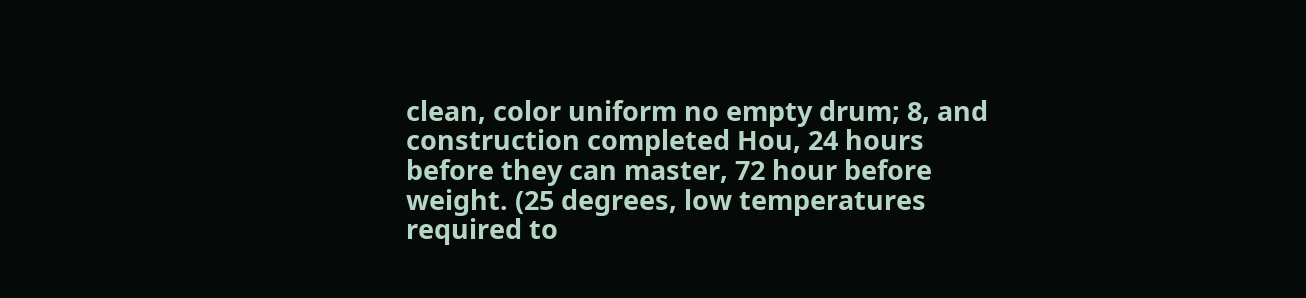clean, color uniform no empty drum; 8, and construction completed Hou, 24 hours before they can master, 72 hour before weight. (25 degrees, low temperatures required to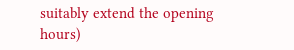suitably extend the opening hours)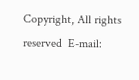Copyright, All rights reserved  E-mail: